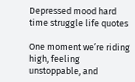Depressed mood hard time struggle life quotes

One moment we’re riding high, feeling unstoppable, and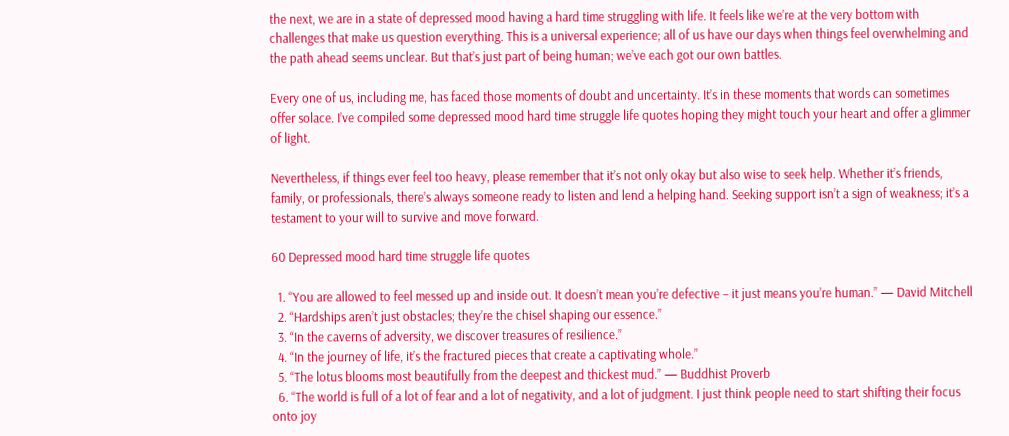the next, we are in a state of depressed mood having a hard time struggling with life. It feels like we’re at the very bottom with challenges that make us question everything. This is a universal experience; all of us have our days when things feel overwhelming and the path ahead seems unclear. But that’s just part of being human; we’ve each got our own battles.

Every one of us, including me, has faced those moments of doubt and uncertainty. It’s in these moments that words can sometimes offer solace. I’ve compiled some depressed mood hard time struggle life quotes hoping they might touch your heart and offer a glimmer of light.

Nevertheless, if things ever feel too heavy, please remember that it’s not only okay but also wise to seek help. Whether it’s friends, family, or professionals, there’s always someone ready to listen and lend a helping hand. Seeking support isn’t a sign of weakness; it’s a testament to your will to survive and move forward.

60 Depressed mood hard time struggle life quotes

  1. “You are allowed to feel messed up and inside out. It doesn’t mean you’re defective – it just means you’re human.” — David Mitchell
  2. “Hardships aren’t just obstacles; they’re the chisel shaping our essence.”
  3. “In the caverns of adversity, we discover treasures of resilience.”
  4. “In the journey of life, it’s the fractured pieces that create a captivating whole.”
  5. “The lotus blooms most beautifully from the deepest and thickest mud.” — Buddhist Proverb
  6. “The world is full of a lot of fear and a lot of negativity, and a lot of judgment. I just think people need to start shifting their focus onto joy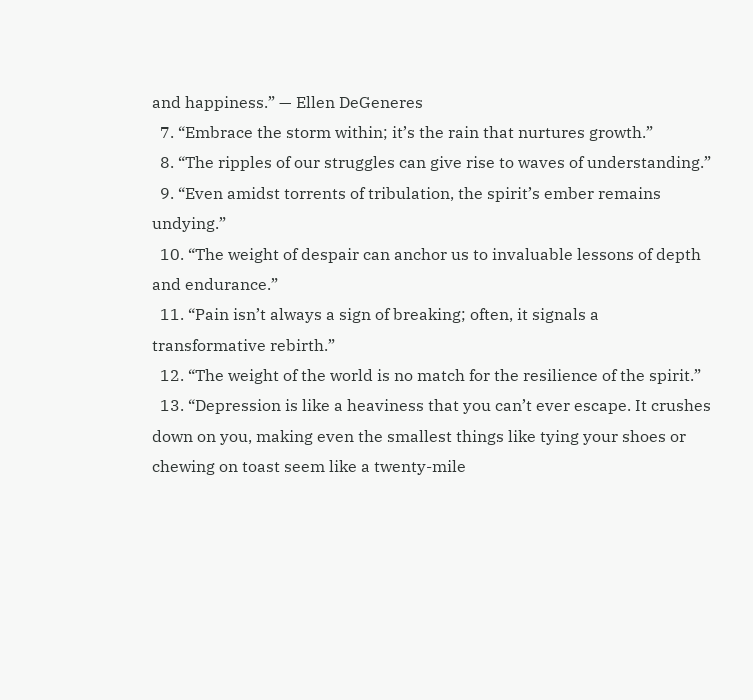and happiness.” — Ellen DeGeneres
  7. “Embrace the storm within; it’s the rain that nurtures growth.”
  8. “The ripples of our struggles can give rise to waves of understanding.”
  9. “Even amidst torrents of tribulation, the spirit’s ember remains undying.”
  10. “The weight of despair can anchor us to invaluable lessons of depth and endurance.”
  11. “Pain isn’t always a sign of breaking; often, it signals a transformative rebirth.”
  12. “The weight of the world is no match for the resilience of the spirit.”
  13. “Depression is like a heaviness that you can’t ever escape. It crushes down on you, making even the smallest things like tying your shoes or chewing on toast seem like a twenty-mile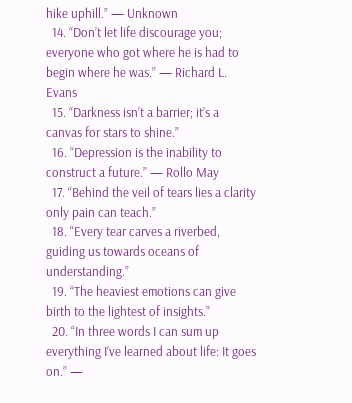hike uphill.” — Unknown
  14. “Don’t let life discourage you; everyone who got where he is had to begin where he was.” — Richard L. Evans
  15. “Darkness isn’t a barrier; it’s a canvas for stars to shine.”
  16. “Depression is the inability to construct a future.” — Rollo May
  17. “Behind the veil of tears lies a clarity only pain can teach.”
  18. “Every tear carves a riverbed, guiding us towards oceans of understanding.”
  19. “The heaviest emotions can give birth to the lightest of insights.”
  20. “In three words I can sum up everything I’ve learned about life: It goes on.” —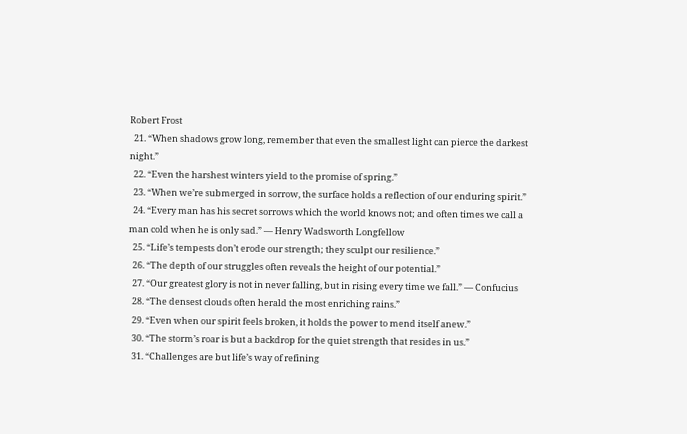Robert Frost
  21. “When shadows grow long, remember that even the smallest light can pierce the darkest night.”
  22. “Even the harshest winters yield to the promise of spring.”
  23. “When we’re submerged in sorrow, the surface holds a reflection of our enduring spirit.”
  24. “Every man has his secret sorrows which the world knows not; and often times we call a man cold when he is only sad.” — Henry Wadsworth Longfellow
  25. “Life’s tempests don’t erode our strength; they sculpt our resilience.”
  26. “The depth of our struggles often reveals the height of our potential.”
  27. “Our greatest glory is not in never falling, but in rising every time we fall.” — Confucius
  28. “The densest clouds often herald the most enriching rains.”
  29. “Even when our spirit feels broken, it holds the power to mend itself anew.”
  30. “The storm’s roar is but a backdrop for the quiet strength that resides in us.”
  31. “Challenges are but life’s way of refining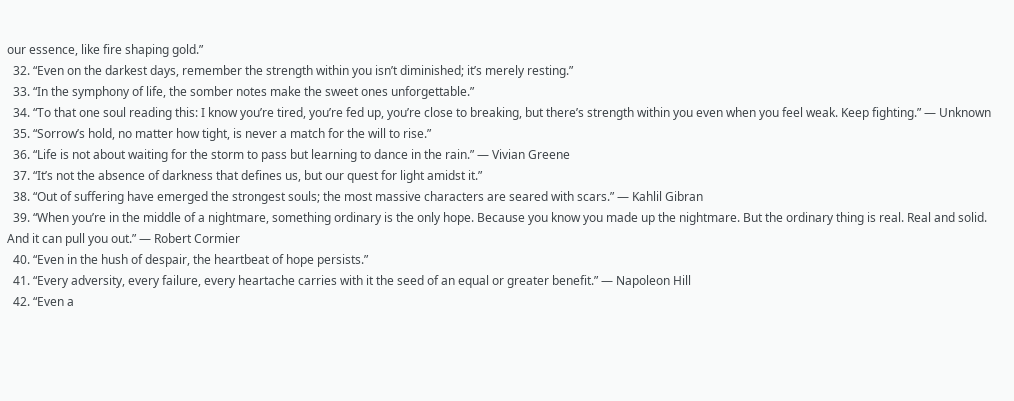our essence, like fire shaping gold.”
  32. “Even on the darkest days, remember the strength within you isn’t diminished; it’s merely resting.”
  33. “In the symphony of life, the somber notes make the sweet ones unforgettable.”
  34. “To that one soul reading this: I know you’re tired, you’re fed up, you’re close to breaking, but there’s strength within you even when you feel weak. Keep fighting.” — Unknown
  35. “Sorrow’s hold, no matter how tight, is never a match for the will to rise.”
  36. “Life is not about waiting for the storm to pass but learning to dance in the rain.” — Vivian Greene
  37. “It’s not the absence of darkness that defines us, but our quest for light amidst it.”
  38. “Out of suffering have emerged the strongest souls; the most massive characters are seared with scars.” — Kahlil Gibran
  39. “When you’re in the middle of a nightmare, something ordinary is the only hope. Because you know you made up the nightmare. But the ordinary thing is real. Real and solid. And it can pull you out.” — Robert Cormier
  40. “Even in the hush of despair, the heartbeat of hope persists.”
  41. “Every adversity, every failure, every heartache carries with it the seed of an equal or greater benefit.” — Napoleon Hill
  42. “Even a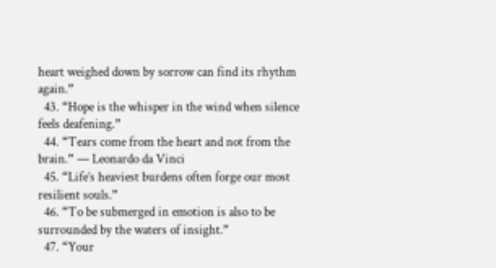heart weighed down by sorrow can find its rhythm again.”
  43. “Hope is the whisper in the wind when silence feels deafening.”
  44. “Tears come from the heart and not from the brain.” — Leonardo da Vinci
  45. “Life’s heaviest burdens often forge our most resilient souls.”
  46. “To be submerged in emotion is also to be surrounded by the waters of insight.”
  47. “Your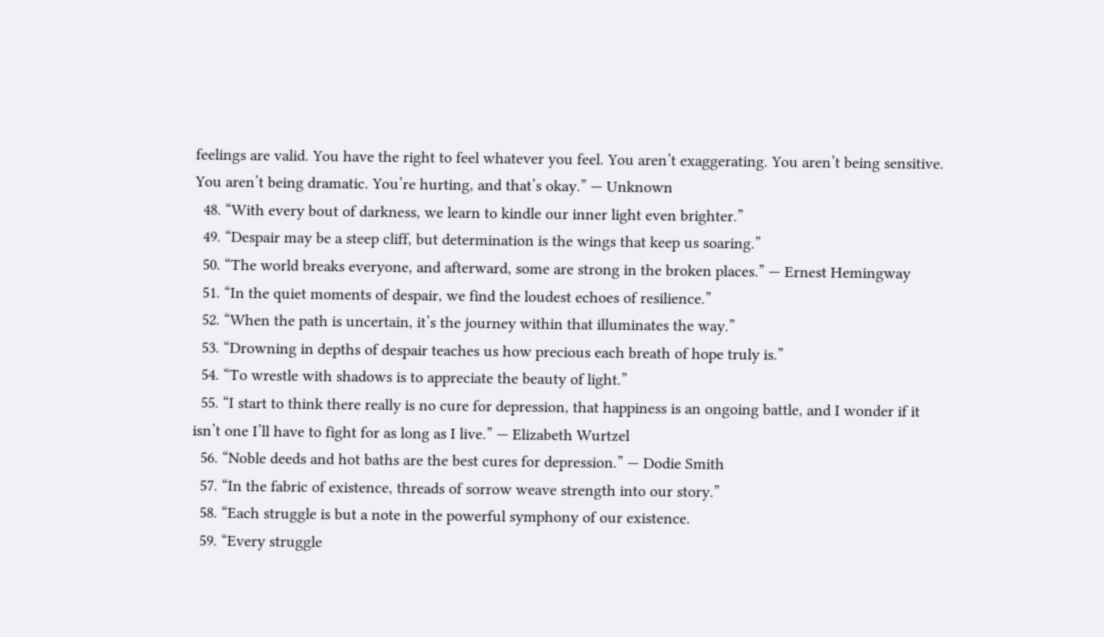feelings are valid. You have the right to feel whatever you feel. You aren’t exaggerating. You aren’t being sensitive. You aren’t being dramatic. You’re hurting, and that’s okay.” — Unknown
  48. “With every bout of darkness, we learn to kindle our inner light even brighter.”
  49. “Despair may be a steep cliff, but determination is the wings that keep us soaring.”
  50. “The world breaks everyone, and afterward, some are strong in the broken places.” — Ernest Hemingway
  51. “In the quiet moments of despair, we find the loudest echoes of resilience.”
  52. “When the path is uncertain, it’s the journey within that illuminates the way.”
  53. “Drowning in depths of despair teaches us how precious each breath of hope truly is.”
  54. “To wrestle with shadows is to appreciate the beauty of light.”
  55. “I start to think there really is no cure for depression, that happiness is an ongoing battle, and I wonder if it isn’t one I’ll have to fight for as long as I live.” — Elizabeth Wurtzel
  56. “Noble deeds and hot baths are the best cures for depression.” — Dodie Smith
  57. “In the fabric of existence, threads of sorrow weave strength into our story.”
  58. “Each struggle is but a note in the powerful symphony of our existence.
  59. “Every struggle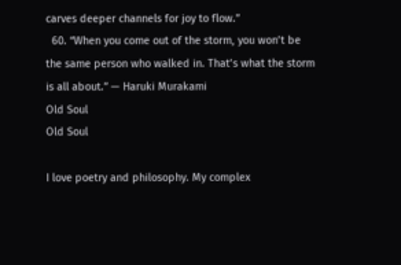carves deeper channels for joy to flow.”
  60. “When you come out of the storm, you won’t be the same person who walked in. That’s what the storm is all about.” — Haruki Murakami
Old Soul
Old Soul

I love poetry and philosophy. My complex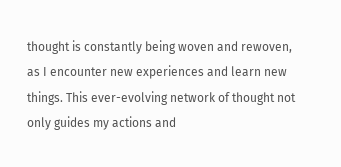thought is constantly being woven and rewoven, as I encounter new experiences and learn new things. This ever-evolving network of thought not only guides my actions and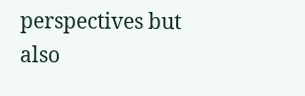perspectives but also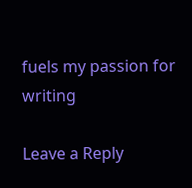fuels my passion for writing

Leave a Reply